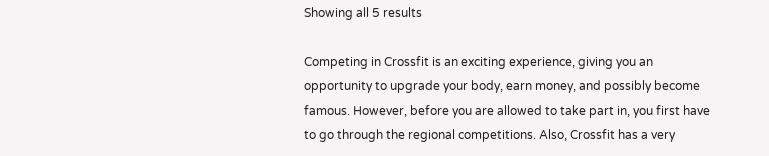Showing all 5 results

Competing in Crossfit is an exciting experience, giving you an opportunity to upgrade your body, earn money, and possibly become famous. However, before you are allowed to take part in, you first have to go through the regional competitions. Also, Crossfit has a very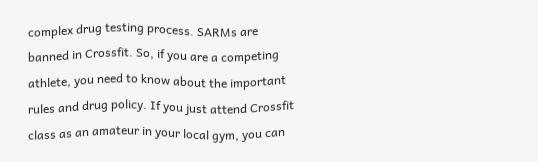complex drug testing process. SARMs are banned in Crossfit. So, if you are a competing athlete, you need to know about the important rules and drug policy. If you just attend Crossfit class as an amateur in your local gym, you can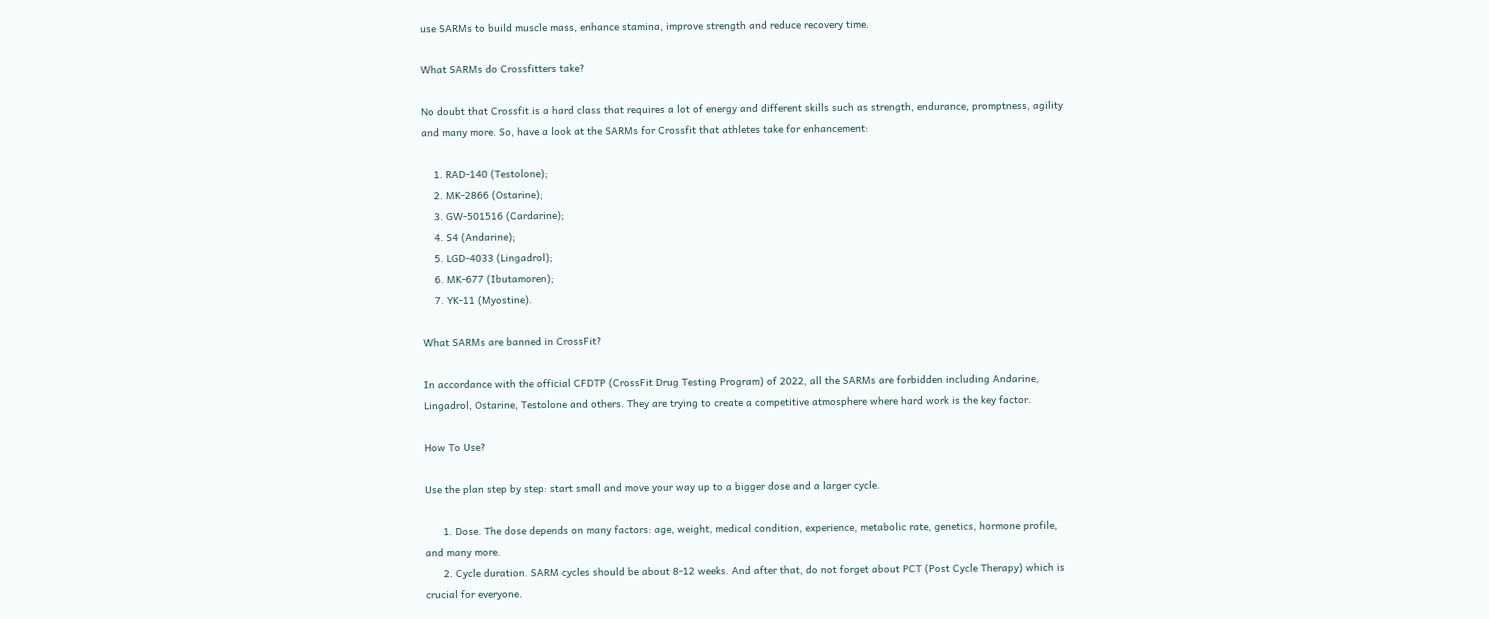use SARMs to build muscle mass, enhance stamina, improve strength and reduce recovery time.

What SARMs do Crossfitters take?

No doubt that Crossfit is a hard class that requires a lot of energy and different skills such as strength, endurance, promptness, agility and many more. So, have a look at the SARMs for Crossfit that athletes take for enhancement:

    1. RAD-140 (Testolone);
    2. MK-2866 (Ostarine);
    3. GW-501516 (Cardarine);
    4. S4 (Andarine);
    5. LGD-4033 (Lingadrol);
    6. MK-677 (Ibutamoren);
    7. YK-11 (Myostine).

What SARMs are banned in CrossFit?

In accordance with the official CFDTP (CrossFit Drug Testing Program) of 2022, all the SARMs are forbidden including Andarine, Lingadrol, Ostarine, Testolone and others. They are trying to create a competitive atmosphere where hard work is the key factor.

How To Use?

Use the plan step by step: start small and move your way up to a bigger dose and a larger cycle.

      1. Dose. The dose depends on many factors: age, weight, medical condition, experience, metabolic rate, genetics, hormone profile, and many more.
      2. Cycle duration. SARM cycles should be about 8-12 weeks. And after that, do not forget about PCT (Post Cycle Therapy) which is crucial for everyone.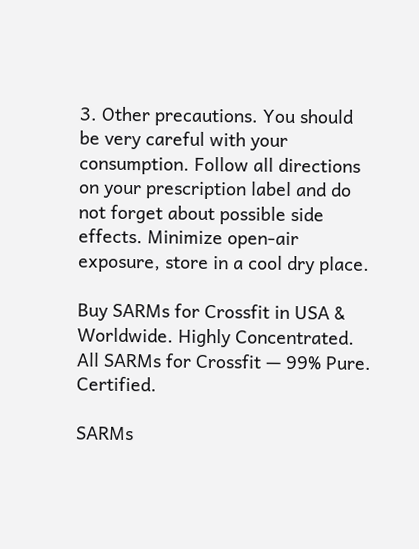3. Other precautions. You should be very careful with your consumption. Follow all directions on your prescription label and do not forget about possible side effects. Minimize open-air exposure, store in a cool dry place.

Buy SARMs for Crossfit in USA & Worldwide. Highly Concentrated. All SARMs for Crossfit — 99% Pure. Certified.

SARMs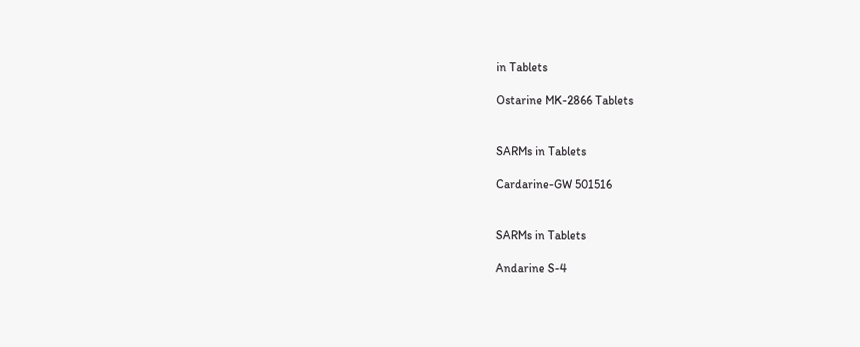in Tablets

Ostarine MK-2866 Tablets


SARMs in Tablets

Cardarine-GW 501516


SARMs in Tablets

Andarine S-4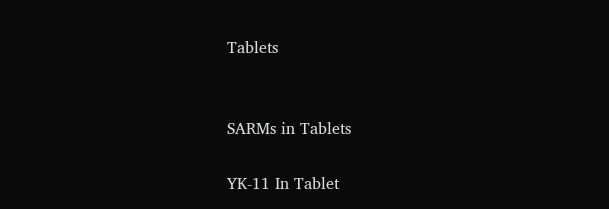Tablets


SARMs in Tablets

YK-11 In Tablet